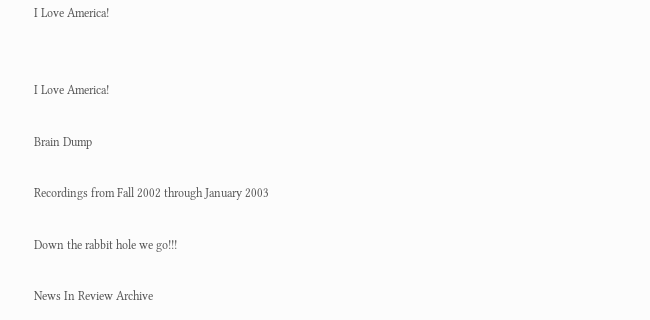I Love America!


I Love America!

Brain Dump

Recordings from Fall 2002 through January 2003

Down the rabbit hole we go!!!

News In Review Archive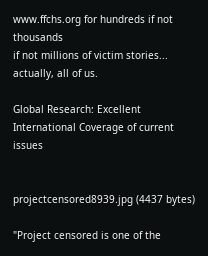www.ffchs.org for hundreds if not thousands
if not millions of victim stories... actually, all of us.

Global Research: Excellent International Coverage of current issues


projectcensored8939.jpg (4437 bytes)

"Project censored is one of the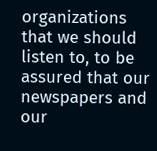organizations that we should listen to, to be assured that our newspapers and our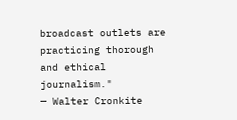broadcast outlets are practicing thorough and ethical journalism."
— Walter Cronkite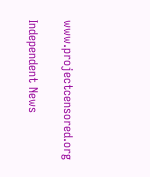www.projectcensored.org

Independent News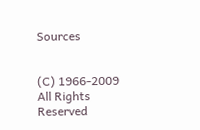Sources


(C) 1966-2009 All Rights Reserved